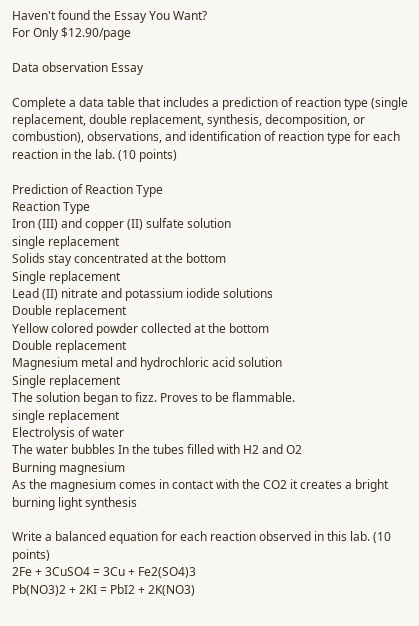Haven't found the Essay You Want?
For Only $12.90/page

Data observation Essay

Complete a data table that includes a prediction of reaction type (single replacement, double replacement, synthesis, decomposition, or combustion), observations, and identification of reaction type for each reaction in the lab. (10 points)

Prediction of Reaction Type
Reaction Type
Iron (III) and copper (II) sulfate solution
single replacement
Solids stay concentrated at the bottom
Single replacement
Lead (II) nitrate and potassium iodide solutions
Double replacement
Yellow colored powder collected at the bottom
Double replacement
Magnesium metal and hydrochloric acid solution
Single replacement
The solution began to fizz. Proves to be flammable.
single replacement
Electrolysis of water
The water bubbles In the tubes filled with H2 and O2
Burning magnesium
As the magnesium comes in contact with the CO2 it creates a bright burning light synthesis

Write a balanced equation for each reaction observed in this lab. (10 points)
2Fe + 3CuSO4 = 3Cu + Fe2(SO4)3
Pb(NO3)2 + 2KI = PbI2 + 2K(NO3)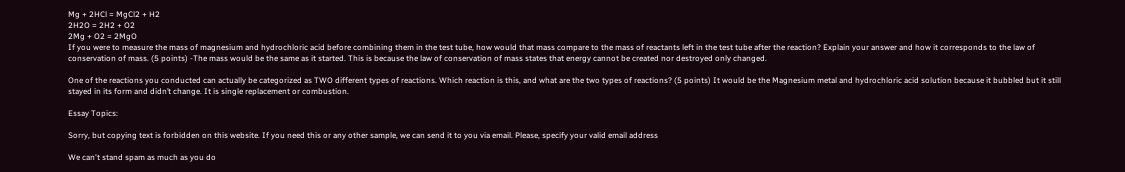Mg + 2HCl = MgCl2 + H2
2H2O = 2H2 + O2
2Mg + O2 = 2MgO
If you were to measure the mass of magnesium and hydrochloric acid before combining them in the test tube, how would that mass compare to the mass of reactants left in the test tube after the reaction? Explain your answer and how it corresponds to the law of conservation of mass. (5 points) -The mass would be the same as it started. This is because the law of conservation of mass states that energy cannot be created nor destroyed only changed.

One of the reactions you conducted can actually be categorized as TWO different types of reactions. Which reaction is this, and what are the two types of reactions? (5 points) It would be the Magnesium metal and hydrochloric acid solution because it bubbled but it still stayed in its form and didn’t change. It is single replacement or combustion.

Essay Topics:

Sorry, but copying text is forbidden on this website. If you need this or any other sample, we can send it to you via email. Please, specify your valid email address

We can't stand spam as much as you do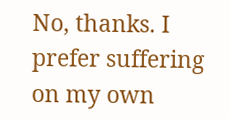No, thanks. I prefer suffering on my own